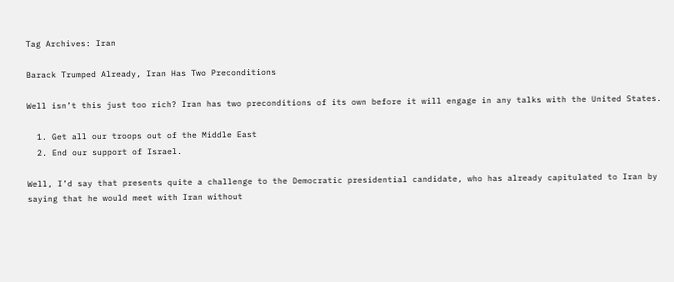Tag Archives: Iran

Barack Trumped Already, Iran Has Two Preconditions

Well isn’t this just too rich? Iran has two preconditions of its own before it will engage in any talks with the United States.

  1. Get all our troops out of the Middle East
  2. End our support of Israel.

Well, I’d say that presents quite a challenge to the Democratic presidential candidate, who has already capitulated to Iran by saying that he would meet with Iran without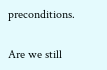preconditions.

Are we still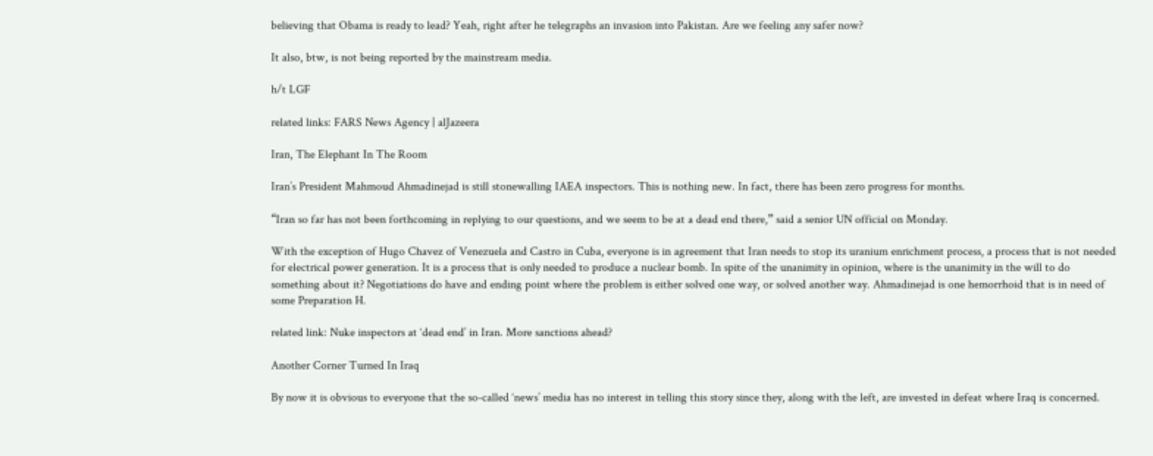believing that Obama is ready to lead? Yeah, right after he telegraphs an invasion into Pakistan. Are we feeling any safer now?

It also, btw, is not being reported by the mainstream media.

h/t LGF

related links: FARS News Agency | alJazeera

Iran, The Elephant In The Room

Iran’s President Mahmoud Ahmadinejad is still stonewalling IAEA inspectors. This is nothing new. In fact, there has been zero progress for months.

“Iran so far has not been forthcoming in replying to our questions, and we seem to be at a dead end there,” said a senior UN official on Monday.

With the exception of Hugo Chavez of Venezuela and Castro in Cuba, everyone is in agreement that Iran needs to stop its uranium enrichment process, a process that is not needed for electrical power generation. It is a process that is only needed to produce a nuclear bomb. In spite of the unanimity in opinion, where is the unanimity in the will to do something about it? Negotiations do have and ending point where the problem is either solved one way, or solved another way. Ahmadinejad is one hemorrhoid that is in need of some Preparation H.

related link: Nuke inspectors at ‘dead end’ in Iran. More sanctions ahead?

Another Corner Turned In Iraq

By now it is obvious to everyone that the so-called ‘news’ media has no interest in telling this story since they, along with the left, are invested in defeat where Iraq is concerned.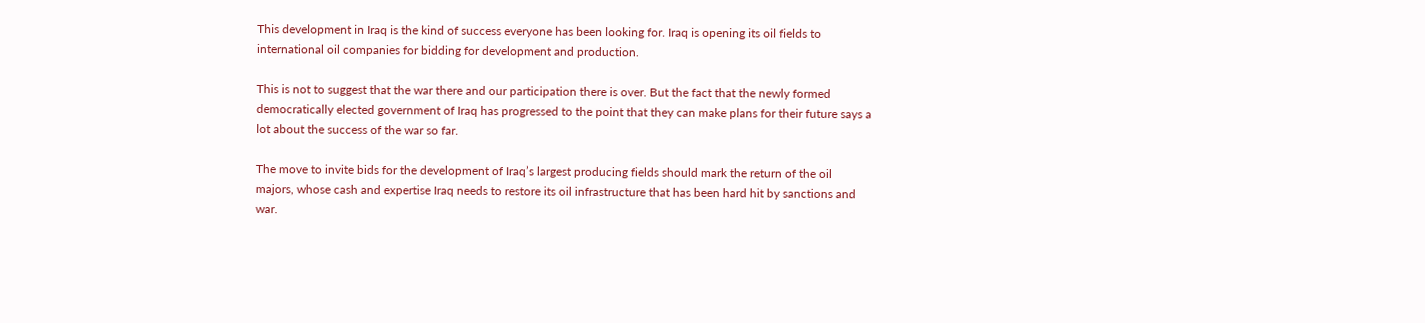This development in Iraq is the kind of success everyone has been looking for. Iraq is opening its oil fields to international oil companies for bidding for development and production.

This is not to suggest that the war there and our participation there is over. But the fact that the newly formed democratically elected government of Iraq has progressed to the point that they can make plans for their future says a lot about the success of the war so far.

The move to invite bids for the development of Iraq’s largest producing fields should mark the return of the oil majors, whose cash and expertise Iraq needs to restore its oil infrastructure that has been hard hit by sanctions and war.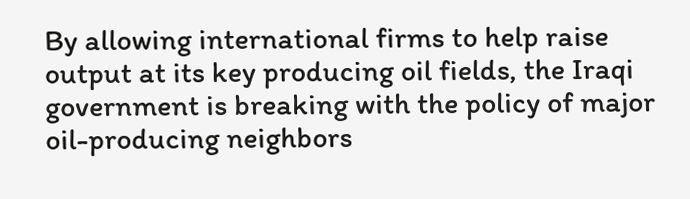By allowing international firms to help raise output at its key producing oil fields, the Iraqi government is breaking with the policy of major oil-producing neighbors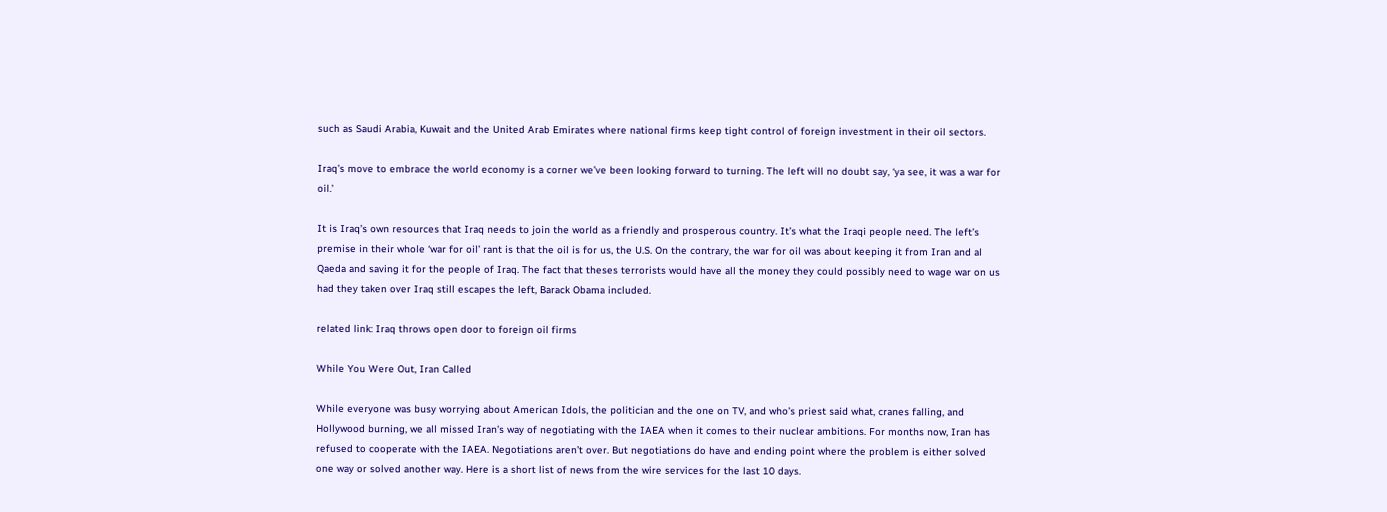such as Saudi Arabia, Kuwait and the United Arab Emirates where national firms keep tight control of foreign investment in their oil sectors.

Iraq’s move to embrace the world economy is a corner we’ve been looking forward to turning. The left will no doubt say, ‘ya see, it was a war for oil.’

It is Iraq’s own resources that Iraq needs to join the world as a friendly and prosperous country. It’s what the Iraqi people need. The left’s premise in their whole ‘war for oil’ rant is that the oil is for us, the U.S. On the contrary, the war for oil was about keeping it from Iran and al Qaeda and saving it for the people of Iraq. The fact that theses terrorists would have all the money they could possibly need to wage war on us had they taken over Iraq still escapes the left, Barack Obama included.

related link: Iraq throws open door to foreign oil firms

While You Were Out, Iran Called

While everyone was busy worrying about American Idols, the politician and the one on TV, and who’s priest said what, cranes falling, and Hollywood burning, we all missed Iran’s way of negotiating with the IAEA when it comes to their nuclear ambitions. For months now, Iran has refused to cooperate with the IAEA. Negotiations aren’t over. But negotiations do have and ending point where the problem is either solved one way or solved another way. Here is a short list of news from the wire services for the last 10 days.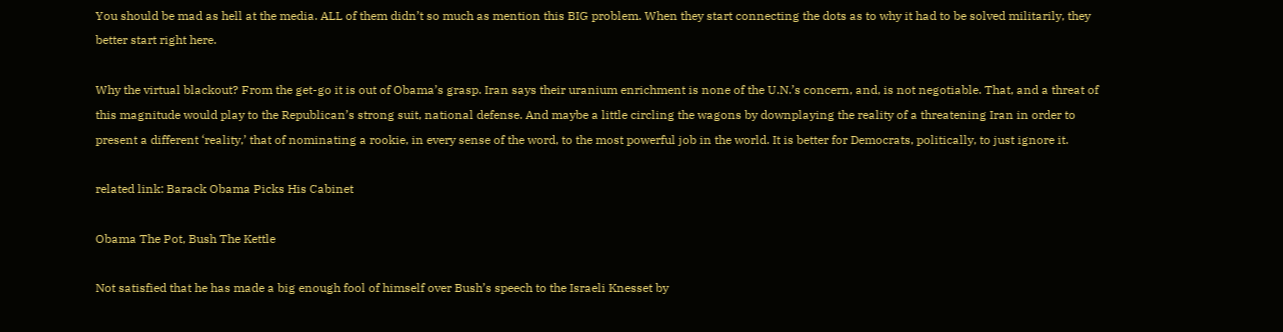You should be mad as hell at the media. ALL of them didn’t so much as mention this BIG problem. When they start connecting the dots as to why it had to be solved militarily, they better start right here.

Why the virtual blackout? From the get-go it is out of Obama’s grasp. Iran says their uranium enrichment is none of the U.N.’s concern, and, is not negotiable. That, and a threat of this magnitude would play to the Republican’s strong suit, national defense. And maybe a little circling the wagons by downplaying the reality of a threatening Iran in order to present a different ‘reality,’ that of nominating a rookie, in every sense of the word, to the most powerful job in the world. It is better for Democrats, politically, to just ignore it.

related link: Barack Obama Picks His Cabinet

Obama The Pot, Bush The Kettle

Not satisfied that he has made a big enough fool of himself over Bush’s speech to the Israeli Knesset by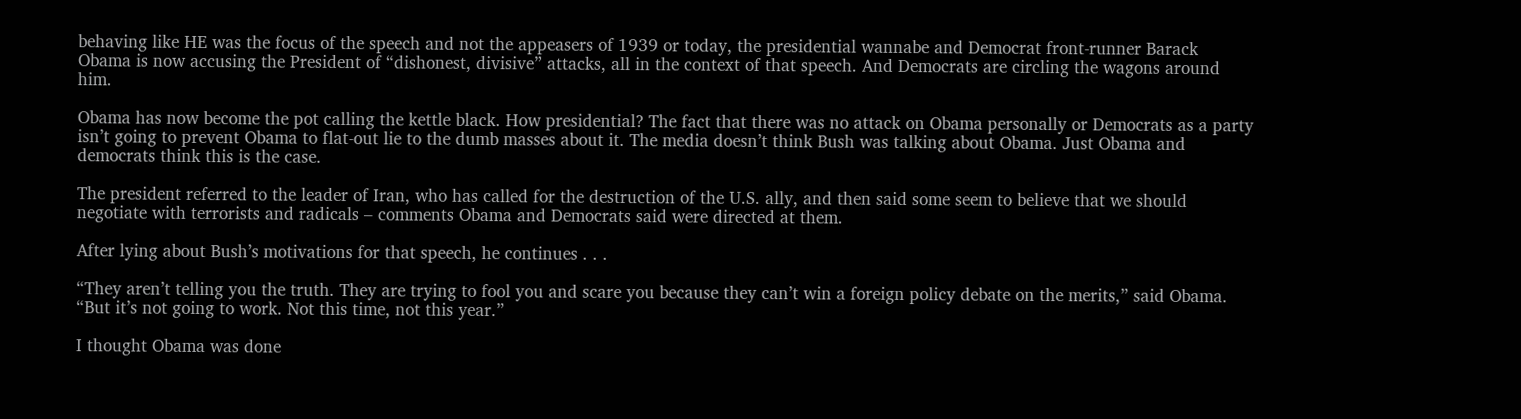behaving like HE was the focus of the speech and not the appeasers of 1939 or today, the presidential wannabe and Democrat front-runner Barack Obama is now accusing the President of “dishonest, divisive” attacks, all in the context of that speech. And Democrats are circling the wagons around him.

Obama has now become the pot calling the kettle black. How presidential? The fact that there was no attack on Obama personally or Democrats as a party isn’t going to prevent Obama to flat-out lie to the dumb masses about it. The media doesn’t think Bush was talking about Obama. Just Obama and democrats think this is the case.

The president referred to the leader of Iran, who has called for the destruction of the U.S. ally, and then said some seem to believe that we should negotiate with terrorists and radicals – comments Obama and Democrats said were directed at them.

After lying about Bush’s motivations for that speech, he continues . . .

“They aren’t telling you the truth. They are trying to fool you and scare you because they can’t win a foreign policy debate on the merits,” said Obama. “But it’s not going to work. Not this time, not this year.”

I thought Obama was done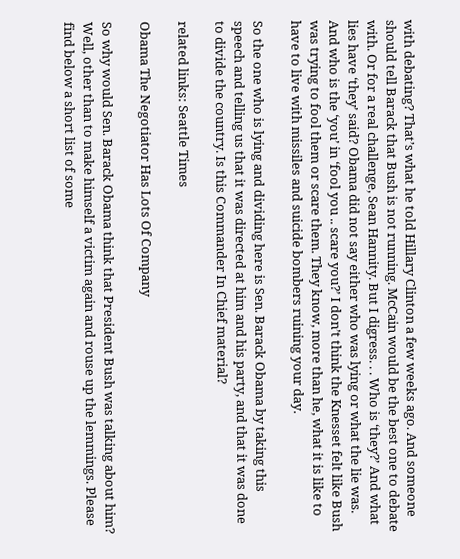with debating? That’s what he told Hillary Clinton a few weeks ago. And someone should tell Barack that Bush is not running. McCain would be the best one to debate with. Or for a real challenge, Sean Hannity. But I digress. . . Who is ‘they?’ And what lies have ‘they’ said? Obama did not say either who was lying or what the lie was. And who is the ‘you’ in ‘fool you .. scare you?’ I don’t think the Knesset felt like Bush was trying to fool them or scare them. They know, more than he, what it is like to have to live with missiles and suicide bombers ruining your day.

So the one who is lying and dividing here is Sen. Barack Obama by taking this speech and telling us that it was directed at him and his party, and that it was done to divide the country. Is this Commander In Chief material?

related links: Seattle Times

Obama The Negotiator Has Lots Of Company

So why would Sen. Barack Obama think that President Bush was talking about him? Well, other than to make himself a victim again and rouse up the lemmings. Please find below a short list of some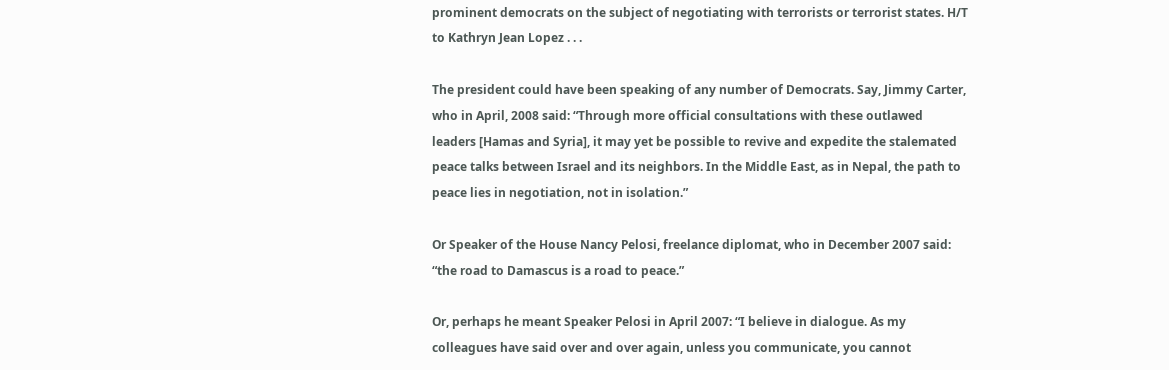prominent democrats on the subject of negotiating with terrorists or terrorist states. H/T to Kathryn Jean Lopez . . .

The president could have been speaking of any number of Democrats. Say, Jimmy Carter, who in April, 2008 said: “Through more official consultations with these outlawed leaders [Hamas and Syria], it may yet be possible to revive and expedite the stalemated peace talks between Israel and its neighbors. In the Middle East, as in Nepal, the path to peace lies in negotiation, not in isolation.”

Or Speaker of the House Nancy Pelosi, freelance diplomat, who in December 2007 said: “the road to Damascus is a road to peace.”

Or, perhaps he meant Speaker Pelosi in April 2007: “I believe in dialogue. As my colleagues have said over and over again, unless you communicate, you cannot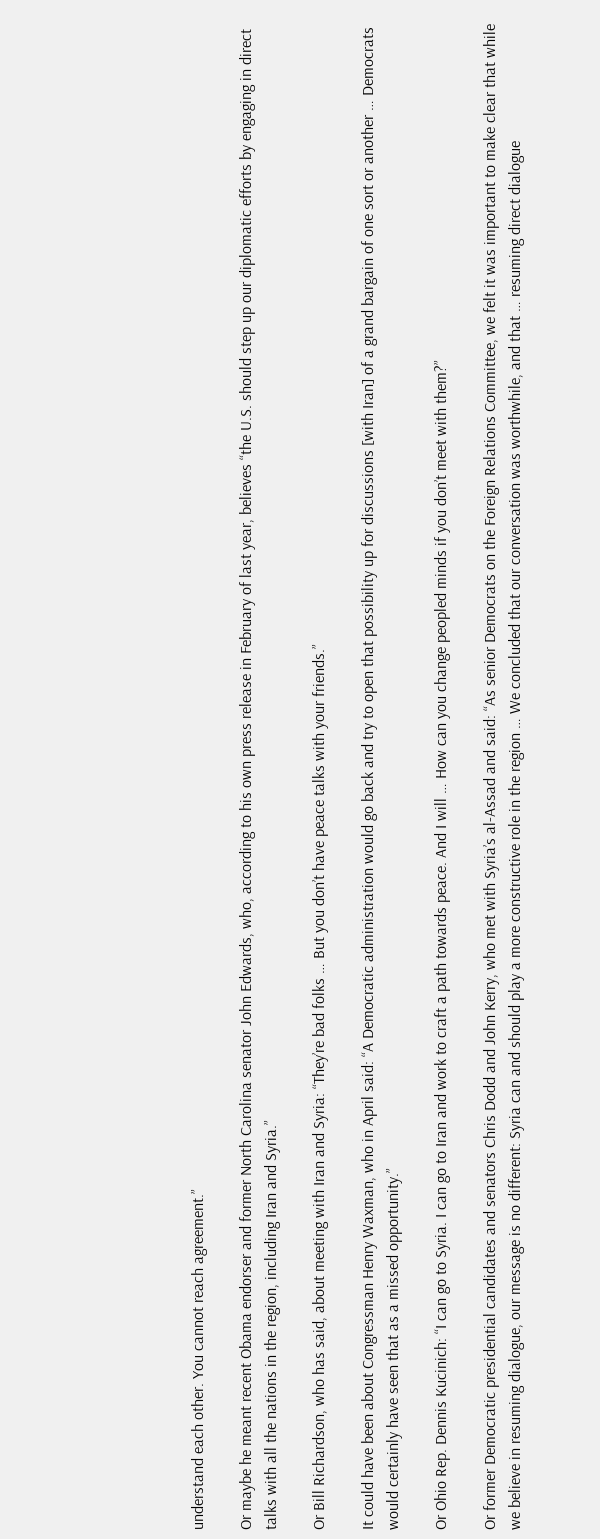understand each other. You cannot reach agreement.”

Or maybe he meant recent Obama endorser and former North Carolina senator John Edwards, who, according to his own press release in February of last year, believes “the U.S. should step up our diplomatic efforts by engaging in direct talks with all the nations in the region, including Iran and Syria.”

Or Bill Richardson, who has said, about meeting with Iran and Syria: “They’re bad folks … But you don’t have peace talks with your friends.”

It could have been about Congressman Henry Waxman, who in April said: “A Democratic administration would go back and try to open that possibility up for discussions [with Iran] of a grand bargain of one sort or another … Democrats would certainly have seen that as a missed opportunity.”

Or Ohio Rep. Dennis Kucinich: “I can go to Syria. I can go to Iran and work to craft a path towards peace. And I will … How can you change peopled minds if you don’t meet with them?”

Or former Democratic presidential candidates and senators Chris Dodd and John Kerry, who met with Syria’s al-Assad and said: “As senior Democrats on the Foreign Relations Committee, we felt it was important to make clear that while we believe in resuming dialogue, our message is no different: Syria can and should play a more constructive role in the region … We concluded that our conversation was worthwhile, and that … resuming direct dialogue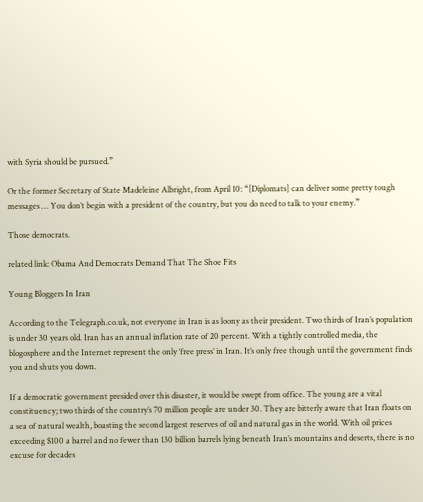with Syria should be pursued.”

Or the former Secretary of State Madeleine Albright, from April 10: “[Diplomats] can deliver some pretty tough messages … You don’t begin with a president of the country, but you do need to talk to your enemy.”

Those democrats.

related link: Obama And Democrats Demand That The Shoe Fits

Young Bloggers In Iran

According to the Telegraph.co.uk, not everyone in Iran is as loony as their president. Two thirds of Iran’s population is under 30 years old. Iran has an annual inflation rate of 20 percent. With a tightly controlled media, the blogosphere and the Internet represent the only ‘free press’ in Iran. It’s only free though until the government finds you and shuts you down.

If a democratic government presided over this disaster, it would be swept from office. The young are a vital constituency; two thirds of the country’s 70 million people are under 30. They are bitterly aware that Iran floats on a sea of natural wealth, boasting the second largest reserves of oil and natural gas in the world. With oil prices exceeding $100 a barrel and no fewer than 130 billion barrels lying beneath Iran’s mountains and deserts, there is no excuse for decades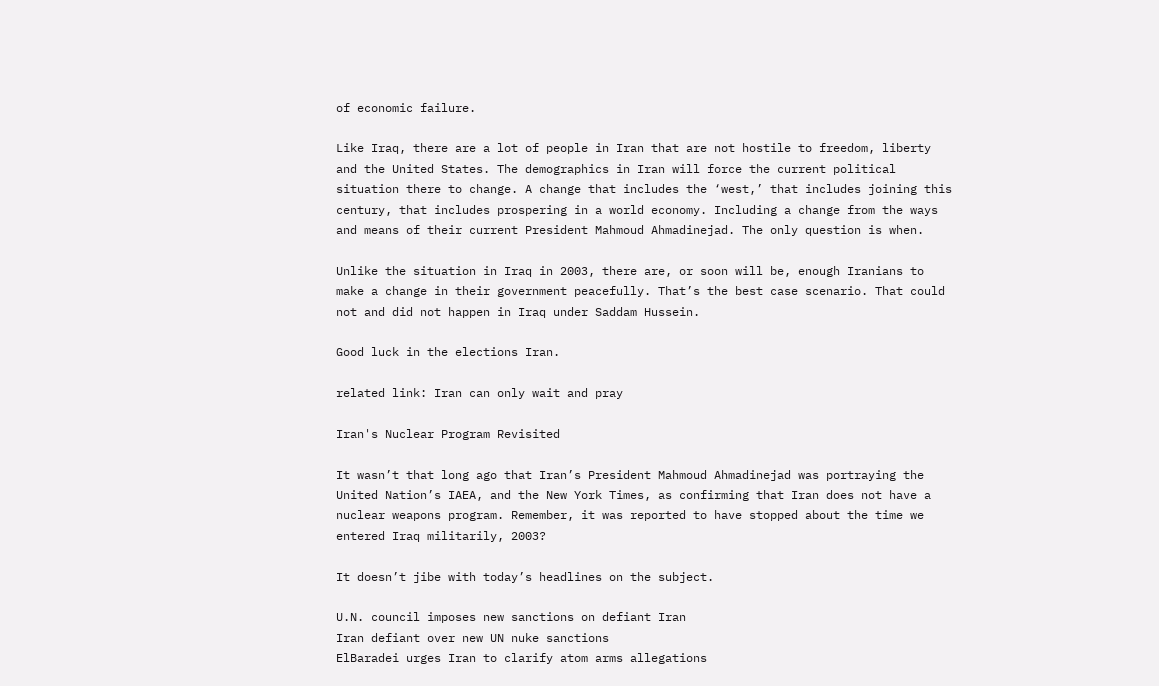of economic failure.

Like Iraq, there are a lot of people in Iran that are not hostile to freedom, liberty and the United States. The demographics in Iran will force the current political situation there to change. A change that includes the ‘west,’ that includes joining this century, that includes prospering in a world economy. Including a change from the ways and means of their current President Mahmoud Ahmadinejad. The only question is when.

Unlike the situation in Iraq in 2003, there are, or soon will be, enough Iranians to make a change in their government peacefully. That’s the best case scenario. That could not and did not happen in Iraq under Saddam Hussein.

Good luck in the elections Iran.

related link: Iran can only wait and pray

Iran's Nuclear Program Revisited

It wasn’t that long ago that Iran’s President Mahmoud Ahmadinejad was portraying the United Nation’s IAEA, and the New York Times, as confirming that Iran does not have a nuclear weapons program. Remember, it was reported to have stopped about the time we entered Iraq militarily, 2003?

It doesn’t jibe with today’s headlines on the subject.

U.N. council imposes new sanctions on defiant Iran
Iran defiant over new UN nuke sanctions
ElBaradei urges Iran to clarify atom arms allegations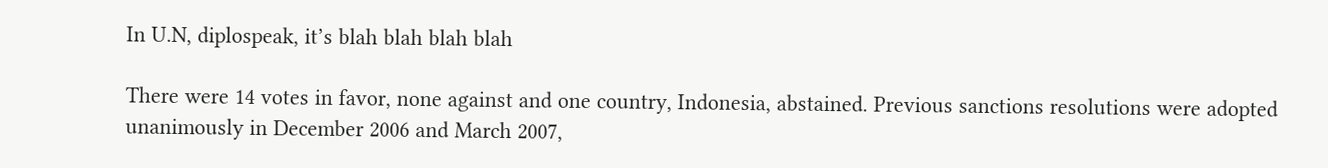In U.N, diplospeak, it’s blah blah blah blah

There were 14 votes in favor, none against and one country, Indonesia, abstained. Previous sanctions resolutions were adopted unanimously in December 2006 and March 2007,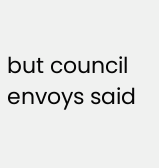but council envoys said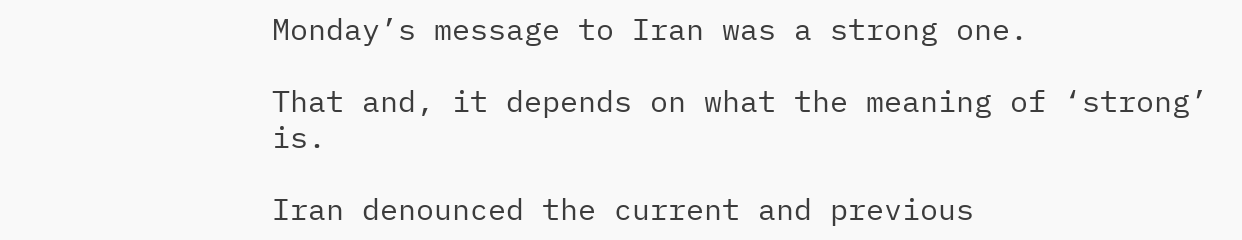Monday’s message to Iran was a strong one.

That and, it depends on what the meaning of ‘strong’ is.

Iran denounced the current and previous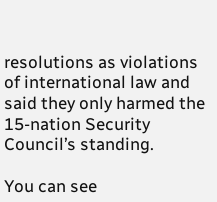resolutions as violations of international law and said they only harmed the 15-nation Security Council’s standing.

You can see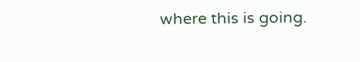where this is going.